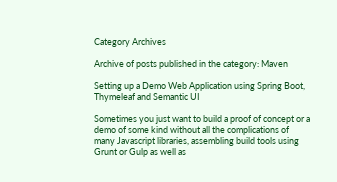Category Archives

Archive of posts published in the category: Maven

Setting up a Demo Web Application using Spring Boot, Thymeleaf and Semantic UI

Sometimes you just want to build a proof of concept or a demo of some kind without all the complications of many Javascript libraries, assembling build tools using Grunt or Gulp as well as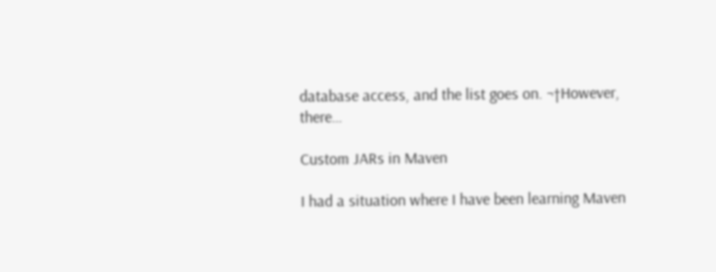database access, and the list goes on. ¬†However, there…

Custom JARs in Maven

I had a situation where I have been learning Maven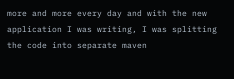more and more every day and with the new application I was writing, I was splitting the code into separate maven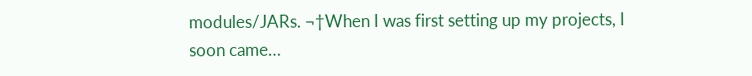modules/JARs. ¬†When I was first setting up my projects, I soon came…